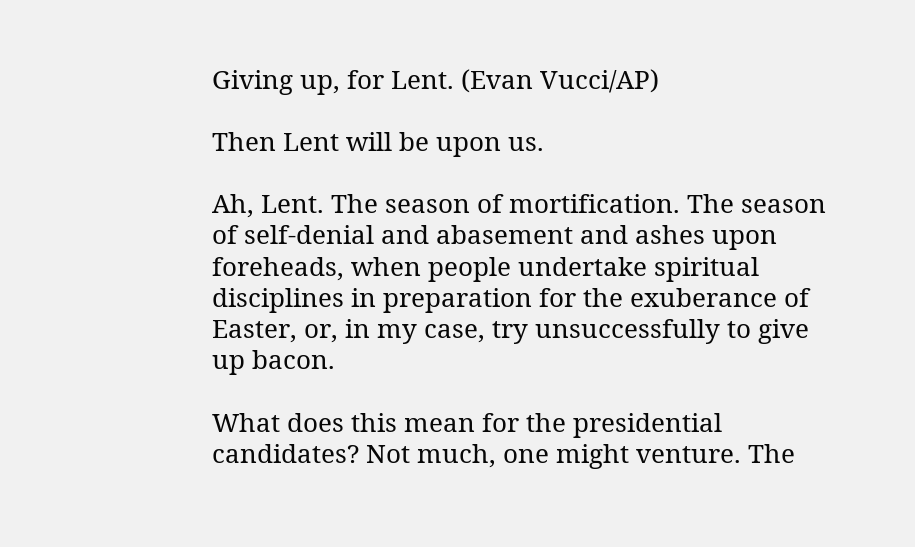Giving up, for Lent. (Evan Vucci/AP)

Then Lent will be upon us.

Ah, Lent. The season of mortification. The season of self-denial and abasement and ashes upon foreheads, when people undertake spiritual disciplines in preparation for the exuberance of Easter, or, in my case, try unsuccessfully to give up bacon.

What does this mean for the presidential candidates? Not much, one might venture. The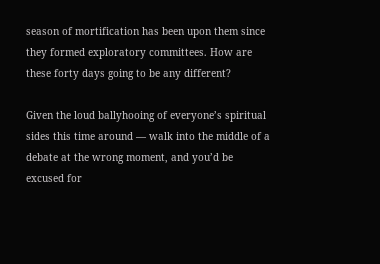season of mortification has been upon them since they formed exploratory committees. How are these forty days going to be any different?

Given the loud ballyhooing of everyone’s spiritual sides this time around — walk into the middle of a debate at the wrong moment, and you’d be excused for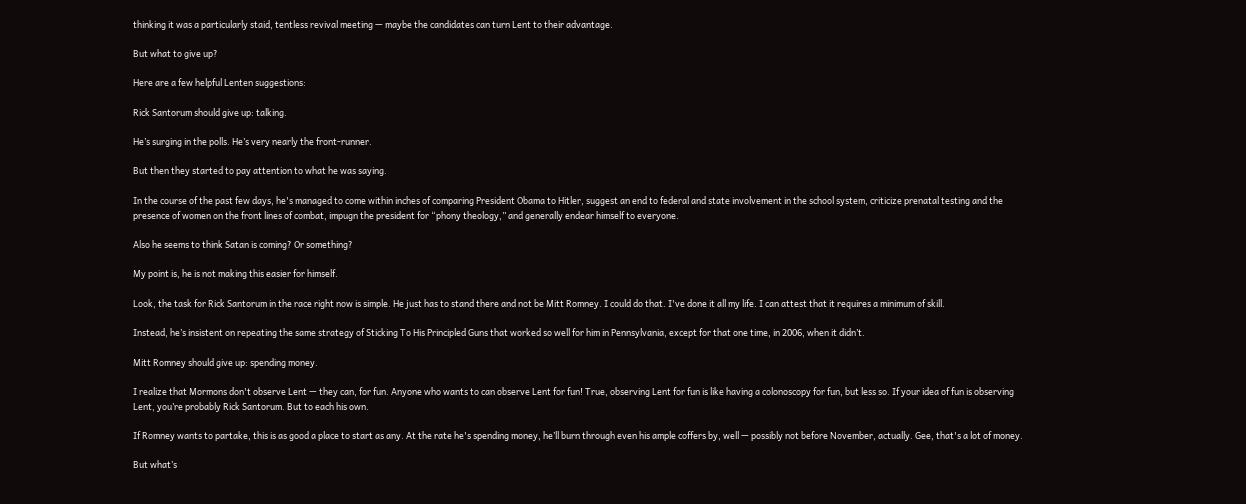thinking it was a particularly staid, tentless revival meeting — maybe the candidates can turn Lent to their advantage.

But what to give up?

Here are a few helpful Lenten suggestions:

Rick Santorum should give up: talking.

He’s surging in the polls. He’s very nearly the front-runner.

But then they started to pay attention to what he was saying.

In the course of the past few days, he's managed to come within inches of comparing President Obama to Hitler, suggest an end to federal and state involvement in the school system, criticize prenatal testing and the presence of women on the front lines of combat, impugn the president for “phony theology,” and generally endear himself to everyone.

Also he seems to think Satan is coming? Or something?

My point is, he is not making this easier for himself.

Look, the task for Rick Santorum in the race right now is simple. He just has to stand there and not be Mitt Romney. I could do that. I've done it all my life. I can attest that it requires a minimum of skill.

Instead, he’s insistent on repeating the same strategy of Sticking To His Principled Guns that worked so well for him in Pennsylvania, except for that one time, in 2006, when it didn’t.

Mitt Romney should give up: spending money.

I realize that Mormons don't observe Lent — they can, for fun. Anyone who wants to can observe Lent for fun! True, observing Lent for fun is like having a colonoscopy for fun, but less so. If your idea of fun is observing Lent, you’re probably Rick Santorum. But to each his own.

If Romney wants to partake, this is as good a place to start as any. At the rate he's spending money, he’ll burn through even his ample coffers by, well — possibly not before November, actually. Gee, that's a lot of money.

But what’s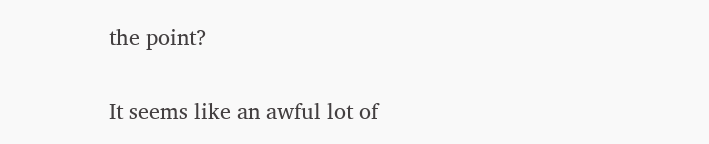the point?

It seems like an awful lot of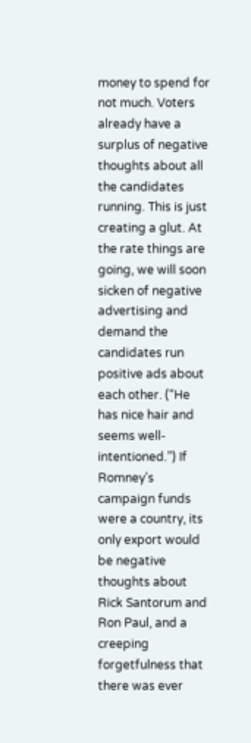money to spend for not much. Voters already have a surplus of negative thoughts about all the candidates running. This is just creating a glut. At the rate things are going, we will soon sicken of negative advertising and demand the candidates run positive ads about each other. (“He has nice hair and seems well-intentioned.”) If Romney’s campaign funds were a country, its only export would be negative thoughts about Rick Santorum and Ron Paul, and a creeping forgetfulness that there was ever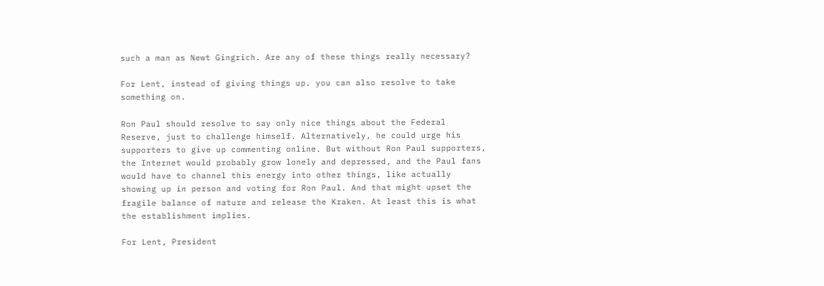such a man as Newt Gingrich. Are any of these things really necessary?

For Lent, instead of giving things up. you can also resolve to take something on.

Ron Paul should resolve to say only nice things about the Federal Reserve, just to challenge himself. Alternatively, he could urge his supporters to give up commenting online. But without Ron Paul supporters, the Internet would probably grow lonely and depressed, and the Paul fans would have to channel this energy into other things, like actually showing up in person and voting for Ron Paul. And that might upset the fragile balance of nature and release the Kraken. At least this is what the establishment implies.

For Lent, President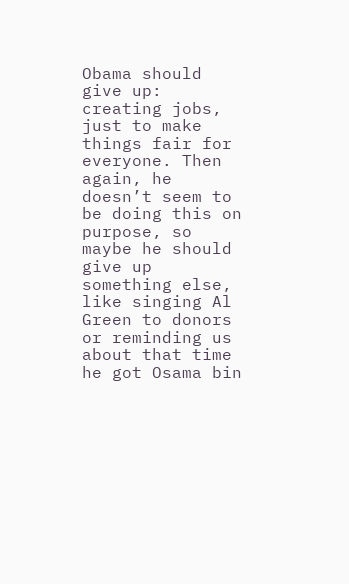Obama should give up: creating jobs, just to make things fair for everyone. Then again, he doesn’t seem to be doing this on purpose, so maybe he should give up something else, like singing Al Green to donors or reminding us about that time he got Osama bin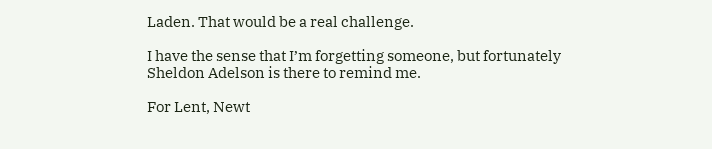Laden. That would be a real challenge.

I have the sense that I’m forgetting someone, but fortunately Sheldon Adelson is there to remind me.

For Lent, Newt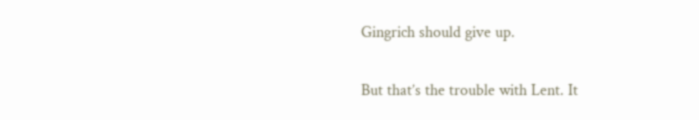Gingrich should give up.

But that’s the trouble with Lent. It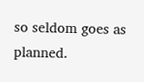so seldom goes as planned.